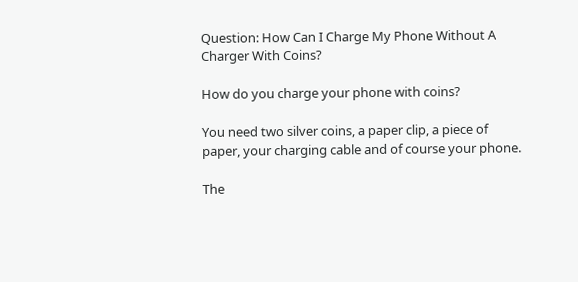Question: How Can I Charge My Phone Without A Charger With Coins?

How do you charge your phone with coins?

You need two silver coins, a paper clip, a piece of paper, your charging cable and of course your phone.

The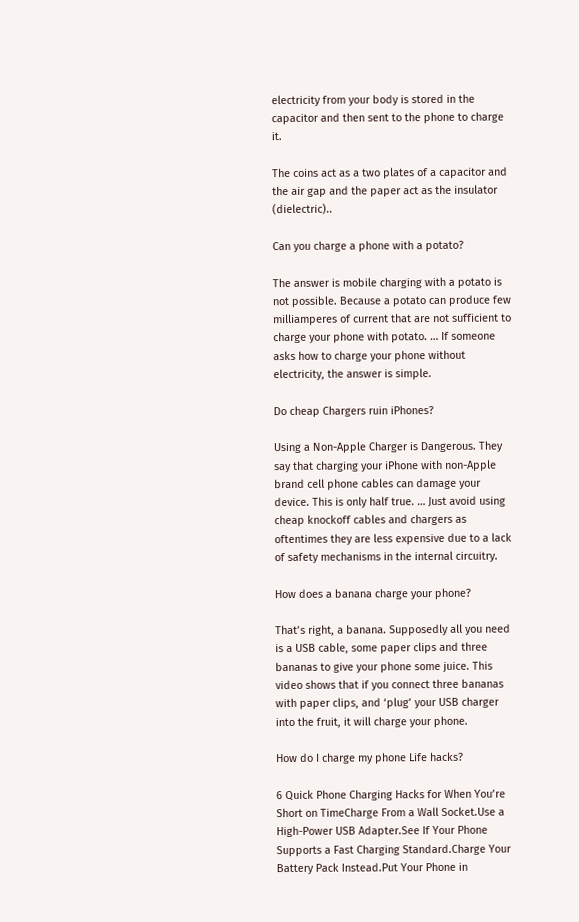electricity from your body is stored in the capacitor and then sent to the phone to charge it.

The coins act as a two plates of a capacitor and the air gap and the paper act as the insulator (dielectric)..

Can you charge a phone with a potato?

The answer is mobile charging with a potato is not possible. Because a potato can produce few milliamperes of current that are not sufficient to charge your phone with potato. … If someone asks how to charge your phone without electricity, the answer is simple.

Do cheap Chargers ruin iPhones?

Using a Non-Apple Charger is Dangerous. They say that charging your iPhone with non-Apple brand cell phone cables can damage your device. This is only half true. … Just avoid using cheap knockoff cables and chargers as oftentimes they are less expensive due to a lack of safety mechanisms in the internal circuitry.

How does a banana charge your phone?

That’s right, a banana. Supposedly all you need is a USB cable, some paper clips and three bananas to give your phone some juice. This video shows that if you connect three bananas with paper clips, and ‘plug’ your USB charger into the fruit, it will charge your phone.

How do I charge my phone Life hacks?

6 Quick Phone Charging Hacks for When You’re Short on TimeCharge From a Wall Socket.Use a High-Power USB Adapter.See If Your Phone Supports a Fast Charging Standard.Charge Your Battery Pack Instead.Put Your Phone in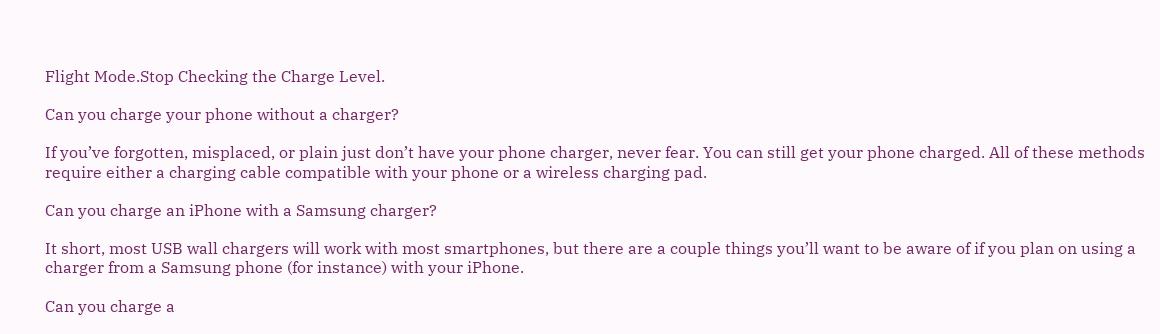Flight Mode.Stop Checking the Charge Level.

Can you charge your phone without a charger?

If you’ve forgotten, misplaced, or plain just don’t have your phone charger, never fear. You can still get your phone charged. All of these methods require either a charging cable compatible with your phone or a wireless charging pad.

Can you charge an iPhone with a Samsung charger?

It short, most USB wall chargers will work with most smartphones, but there are a couple things you’ll want to be aware of if you plan on using a charger from a Samsung phone (for instance) with your iPhone.

Can you charge a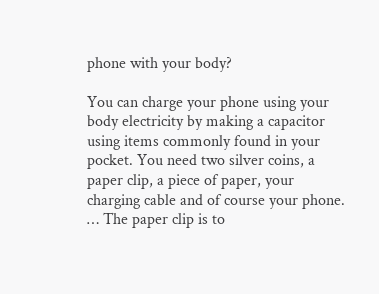phone with your body?

You can charge your phone using your body electricity by making a capacitor using items commonly found in your pocket. You need two silver coins, a paper clip, a piece of paper, your charging cable and of course your phone. … The paper clip is to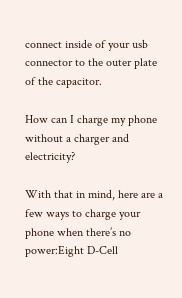connect inside of your usb connector to the outer plate of the capacitor.

How can I charge my phone without a charger and electricity?

With that in mind, here are a few ways to charge your phone when there’s no power:Eight D-Cell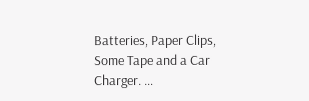Batteries, Paper Clips, Some Tape and a Car Charger. …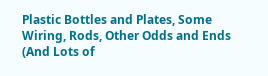Plastic Bottles and Plates, Some Wiring, Rods, Other Odds and Ends (And Lots of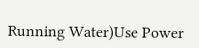Running Water)Use Power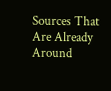Sources That Are Already Around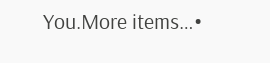You.More items…•